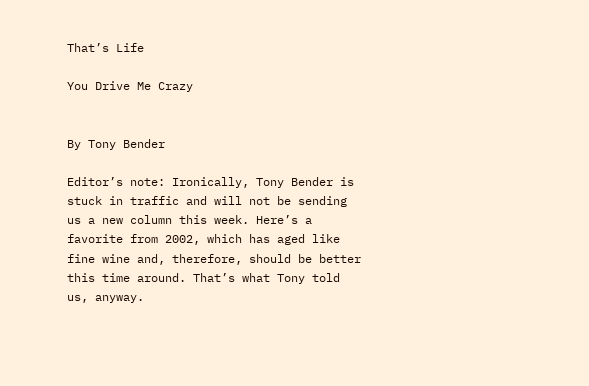That’s Life

You Drive Me Crazy


By Tony Bender

Editor’s note: Ironically, Tony Bender is stuck in traffic and will not be sending us a new column this week. Here’s a favorite from 2002, which has aged like fine wine and, therefore, should be better this time around. That’s what Tony told us, anyway.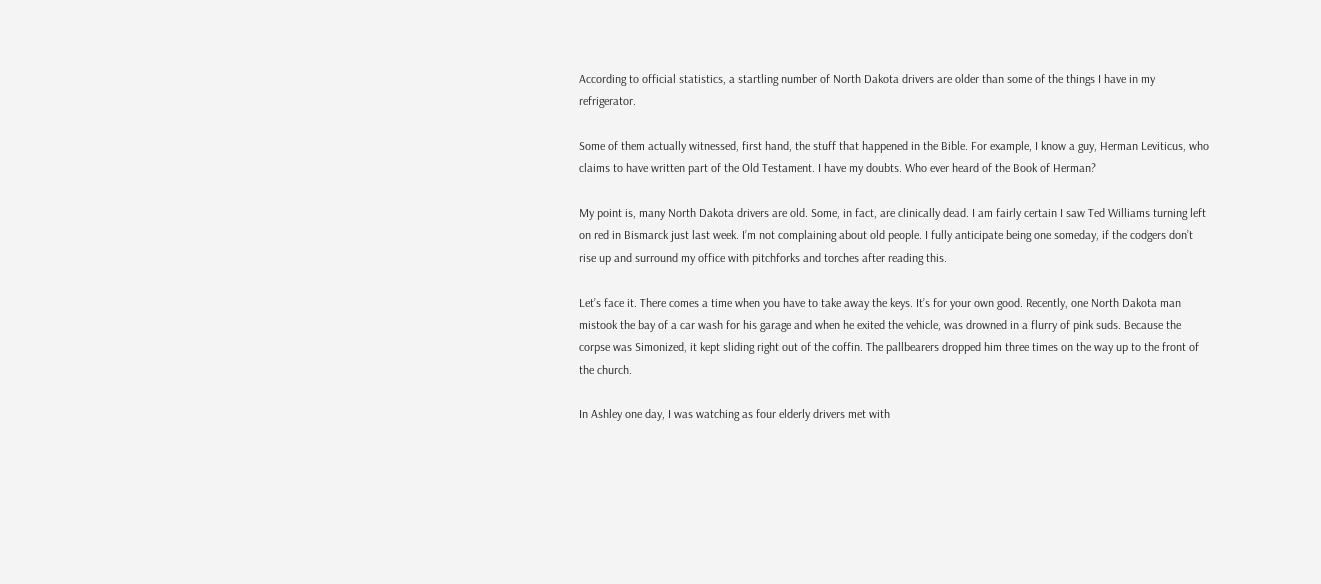According to official statistics, a startling number of North Dakota drivers are older than some of the things I have in my refrigerator.

Some of them actually witnessed, first hand, the stuff that happened in the Bible. For example, I know a guy, Herman Leviticus, who claims to have written part of the Old Testament. I have my doubts. Who ever heard of the Book of Herman?

My point is, many North Dakota drivers are old. Some, in fact, are clinically dead. I am fairly certain I saw Ted Williams turning left on red in Bismarck just last week. I’m not complaining about old people. I fully anticipate being one someday, if the codgers don’t rise up and surround my office with pitchforks and torches after reading this.

Let’s face it. There comes a time when you have to take away the keys. It’s for your own good. Recently, one North Dakota man mistook the bay of a car wash for his garage and when he exited the vehicle, was drowned in a flurry of pink suds. Because the corpse was Simonized, it kept sliding right out of the coffin. The pallbearers dropped him three times on the way up to the front of the church.

In Ashley one day, I was watching as four elderly drivers met with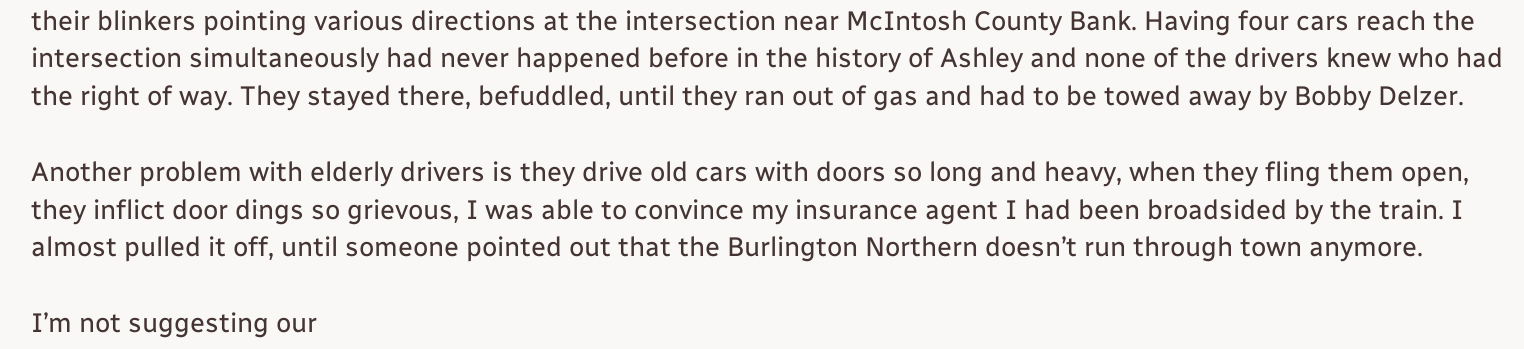their blinkers pointing various directions at the intersection near McIntosh County Bank. Having four cars reach the intersection simultaneously had never happened before in the history of Ashley and none of the drivers knew who had the right of way. They stayed there, befuddled, until they ran out of gas and had to be towed away by Bobby Delzer.

Another problem with elderly drivers is they drive old cars with doors so long and heavy, when they fling them open, they inflict door dings so grievous, I was able to convince my insurance agent I had been broadsided by the train. I almost pulled it off, until someone pointed out that the Burlington Northern doesn’t run through town anymore.

I’m not suggesting our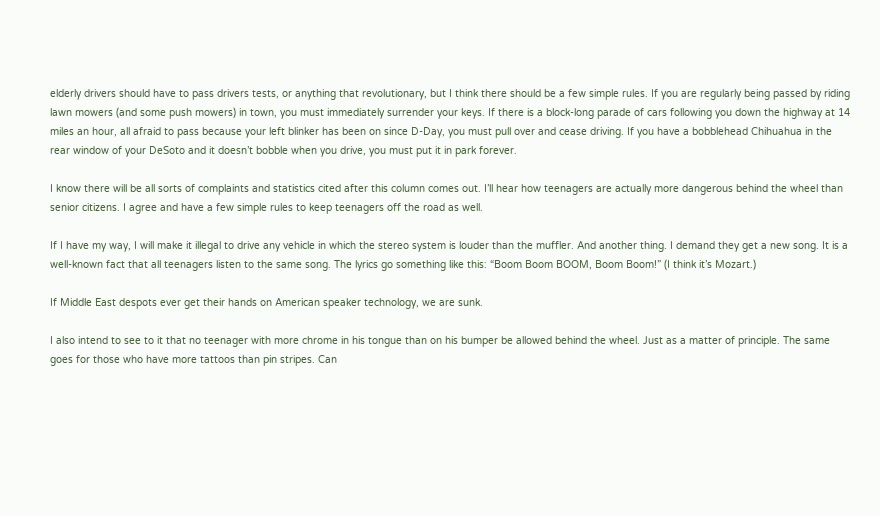elderly drivers should have to pass drivers tests, or anything that revolutionary, but I think there should be a few simple rules. If you are regularly being passed by riding lawn mowers (and some push mowers) in town, you must immediately surrender your keys. If there is a block-long parade of cars following you down the highway at 14 miles an hour, all afraid to pass because your left blinker has been on since D-Day, you must pull over and cease driving. If you have a bobblehead Chihuahua in the rear window of your DeSoto and it doesn’t bobble when you drive, you must put it in park forever.

I know there will be all sorts of complaints and statistics cited after this column comes out. I’ll hear how teenagers are actually more dangerous behind the wheel than senior citizens. I agree and have a few simple rules to keep teenagers off the road as well.

If I have my way, I will make it illegal to drive any vehicle in which the stereo system is louder than the muffler. And another thing. I demand they get a new song. It is a well-known fact that all teenagers listen to the same song. The lyrics go something like this: “Boom Boom BOOM, Boom Boom!” (I think it’s Mozart.)

If Middle East despots ever get their hands on American speaker technology, we are sunk.

I also intend to see to it that no teenager with more chrome in his tongue than on his bumper be allowed behind the wheel. Just as a matter of principle. The same goes for those who have more tattoos than pin stripes. Can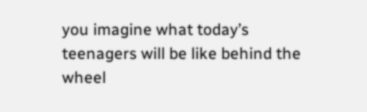you imagine what today’s teenagers will be like behind the wheel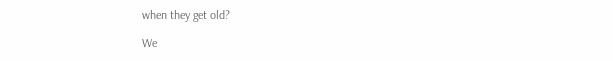when they get old?

We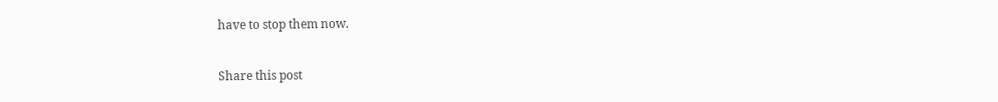have to stop them now.

Share this post